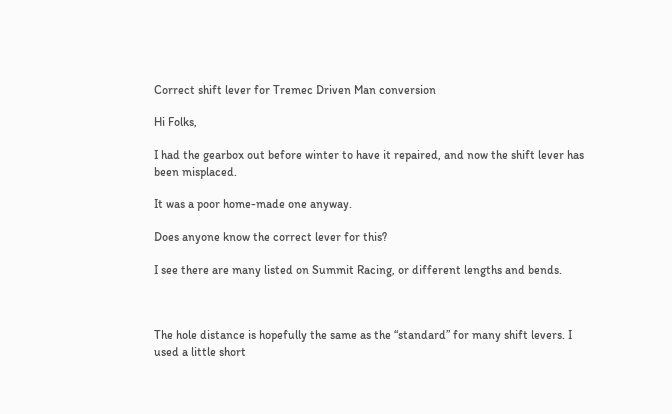Correct shift lever for Tremec Driven Man conversion

Hi Folks,

I had the gearbox out before winter to have it repaired, and now the shift lever has been misplaced.

It was a poor home-made one anyway.

Does anyone know the correct lever for this?

I see there are many listed on Summit Racing, or different lengths and bends.



The hole distance is hopefully the same as the “standard” for many shift levers. I used a little short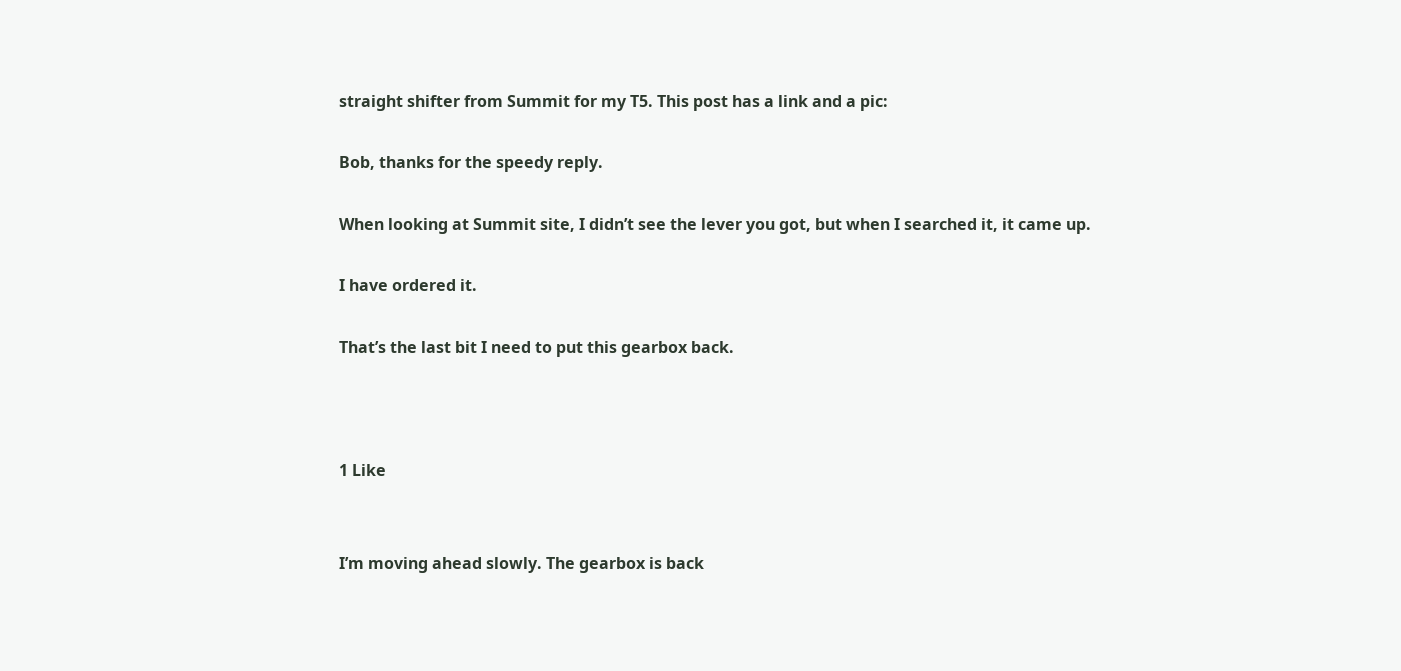straight shifter from Summit for my T5. This post has a link and a pic:

Bob, thanks for the speedy reply.

When looking at Summit site, I didn’t see the lever you got, but when I searched it, it came up.

I have ordered it.

That’s the last bit I need to put this gearbox back.



1 Like


I’m moving ahead slowly. The gearbox is back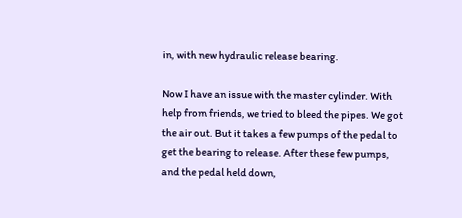in, with new hydraulic release bearing.

Now I have an issue with the master cylinder. With help from friends, we tried to bleed the pipes. We got the air out. But it takes a few pumps of the pedal to get the bearing to release. After these few pumps, and the pedal held down,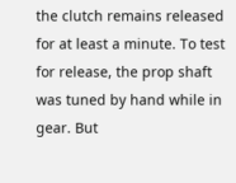the clutch remains released for at least a minute. To test for release, the prop shaft was tuned by hand while in gear. But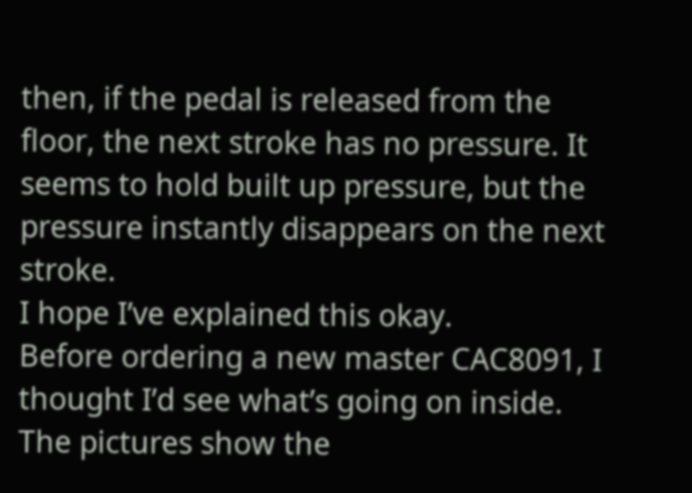then, if the pedal is released from the floor, the next stroke has no pressure. It seems to hold built up pressure, but the pressure instantly disappears on the next stroke.
I hope I’ve explained this okay.
Before ordering a new master CAC8091, I thought I’d see what’s going on inside.
The pictures show the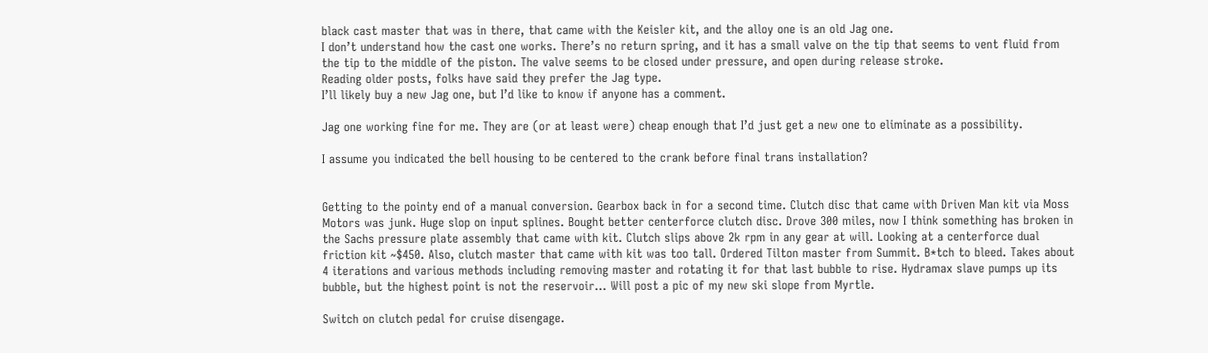black cast master that was in there, that came with the Keisler kit, and the alloy one is an old Jag one.
I don’t understand how the cast one works. There’s no return spring, and it has a small valve on the tip that seems to vent fluid from the tip to the middle of the piston. The valve seems to be closed under pressure, and open during release stroke.
Reading older posts, folks have said they prefer the Jag type.
I’ll likely buy a new Jag one, but I’d like to know if anyone has a comment.

Jag one working fine for me. They are (or at least were) cheap enough that I’d just get a new one to eliminate as a possibility.

I assume you indicated the bell housing to be centered to the crank before final trans installation?


Getting to the pointy end of a manual conversion. Gearbox back in for a second time. Clutch disc that came with Driven Man kit via Moss Motors was junk. Huge slop on input splines. Bought better centerforce clutch disc. Drove 300 miles, now I think something has broken in the Sachs pressure plate assembly that came with kit. Clutch slips above 2k rpm in any gear at will. Looking at a centerforce dual friction kit ~$450. Also, clutch master that came with kit was too tall. Ordered Tilton master from Summit. B*tch to bleed. Takes about 4 iterations and various methods including removing master and rotating it for that last bubble to rise. Hydramax slave pumps up its bubble, but the highest point is not the reservoir… Will post a pic of my new ski slope from Myrtle.

Switch on clutch pedal for cruise disengage.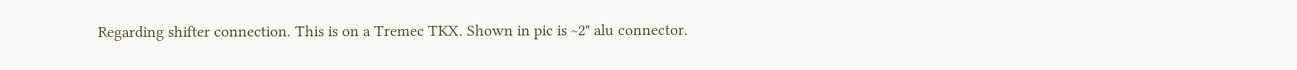Regarding shifter connection. This is on a Tremec TKX. Shown in pic is ~2" alu connector.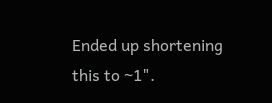Ended up shortening this to ~1".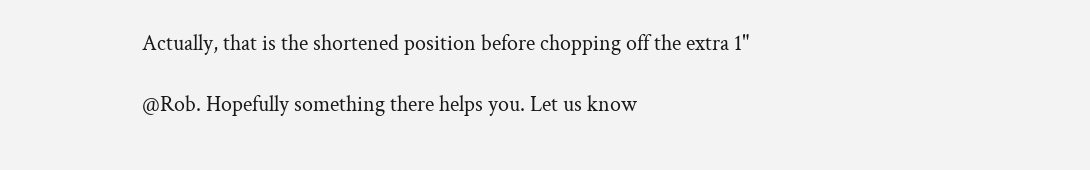Actually, that is the shortened position before chopping off the extra 1"

@Rob. Hopefully something there helps you. Let us know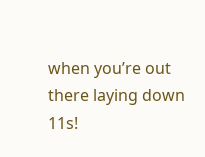when you’re out there laying down 11s!